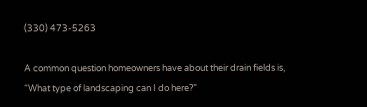(330) 473-5263

A common question homeowners have about their drain fields is, “What type of landscaping can I do here?”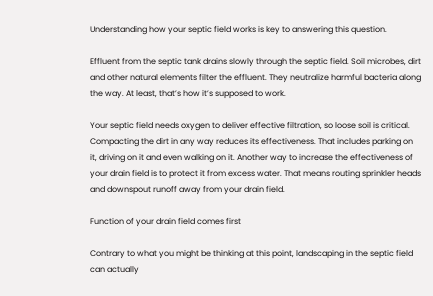Understanding how your septic field works is key to answering this question.

Effluent from the septic tank drains slowly through the septic field. Soil microbes, dirt and other natural elements filter the effluent. They neutralize harmful bacteria along the way. At least, that’s how it’s supposed to work.

Your septic field needs oxygen to deliver effective filtration, so loose soil is critical. Compacting the dirt in any way reduces its effectiveness. That includes parking on it, driving on it and even walking on it. Another way to increase the effectiveness of your drain field is to protect it from excess water. That means routing sprinkler heads and downspout runoff away from your drain field.

Function of your drain field comes first

Contrary to what you might be thinking at this point, landscaping in the septic field can actually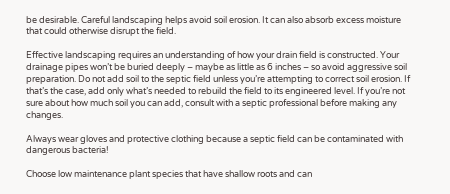be desirable. Careful landscaping helps avoid soil erosion. It can also absorb excess moisture that could otherwise disrupt the field.

Effective landscaping requires an understanding of how your drain field is constructed. Your drainage pipes won’t be buried deeply – maybe as little as 6 inches – so avoid aggressive soil preparation. Do not add soil to the septic field unless you’re attempting to correct soil erosion. If that’s the case, add only what’s needed to rebuild the field to its engineered level. If you’re not sure about how much soil you can add, consult with a septic professional before making any changes.

Always wear gloves and protective clothing because a septic field can be contaminated with dangerous bacteria!

Choose low maintenance plant species that have shallow roots and can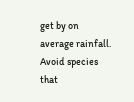get by on average rainfall. Avoid species that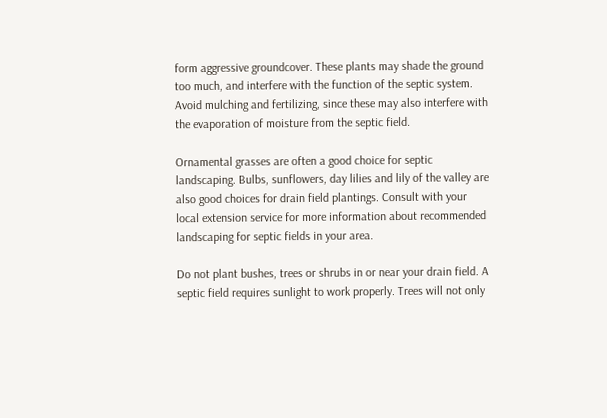form aggressive groundcover. These plants may shade the ground too much, and interfere with the function of the septic system. Avoid mulching and fertilizing, since these may also interfere with the evaporation of moisture from the septic field.

Ornamental grasses are often a good choice for septic landscaping. Bulbs, sunflowers, day lilies and lily of the valley are also good choices for drain field plantings. Consult with your local extension service for more information about recommended landscaping for septic fields in your area.

Do not plant bushes, trees or shrubs in or near your drain field. A septic field requires sunlight to work properly. Trees will not only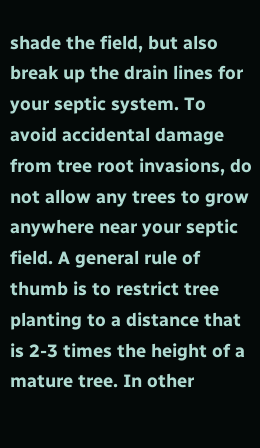shade the field, but also break up the drain lines for your septic system. To avoid accidental damage from tree root invasions, do not allow any trees to grow anywhere near your septic field. A general rule of thumb is to restrict tree planting to a distance that is 2-3 times the height of a mature tree. In other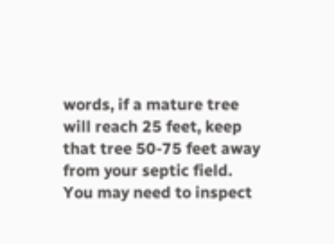words, if a mature tree will reach 25 feet, keep that tree 50-75 feet away from your septic field. You may need to inspect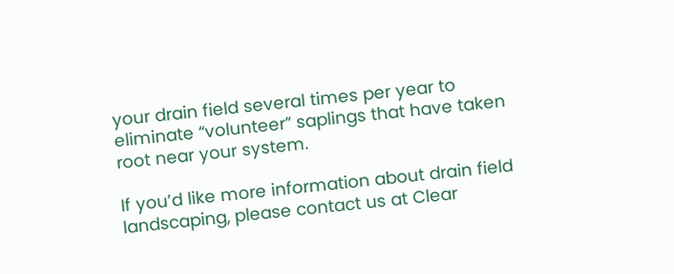your drain field several times per year to eliminate “volunteer” saplings that have taken root near your system.

If you’d like more information about drain field landscaping, please contact us at Clear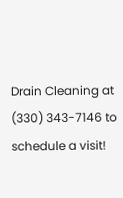Drain Cleaning at (330) 343-7146 to schedule a visit!